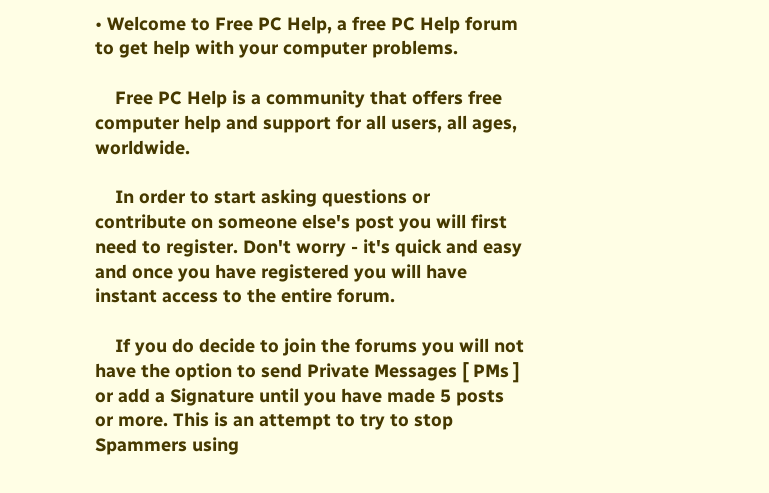• Welcome to Free PC Help, a free PC Help forum to get help with your computer problems.

    Free PC Help is a community that offers free computer help and support for all users, all ages, worldwide.

    In order to start asking questions or contribute on someone else's post you will first need to register. Don't worry - it's quick and easy and once you have registered you will have instant access to the entire forum.

    If you do decide to join the forums you will not have the option to send Private Messages [ PMs ] or add a Signature until you have made 5 posts or more. This is an attempt to try to stop Spammers using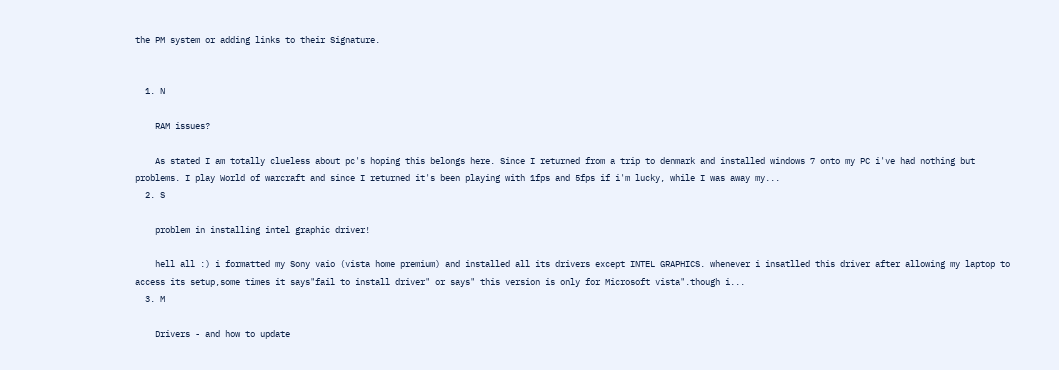the PM system or adding links to their Signature.


  1. N

    RAM issues?

    As stated I am totally clueless about pc's hoping this belongs here. Since I returned from a trip to denmark and installed windows 7 onto my PC i've had nothing but problems. I play World of warcraft and since I returned it's been playing with 1fps and 5fps if i'm lucky, while I was away my...
  2. S

    problem in installing intel graphic driver!

    hell all :) i formatted my Sony vaio (vista home premium) and installed all its drivers except INTEL GRAPHICS. whenever i insatlled this driver after allowing my laptop to access its setup,some times it says"fail to install driver" or says" this version is only for Microsoft vista".though i...
  3. M

    Drivers - and how to update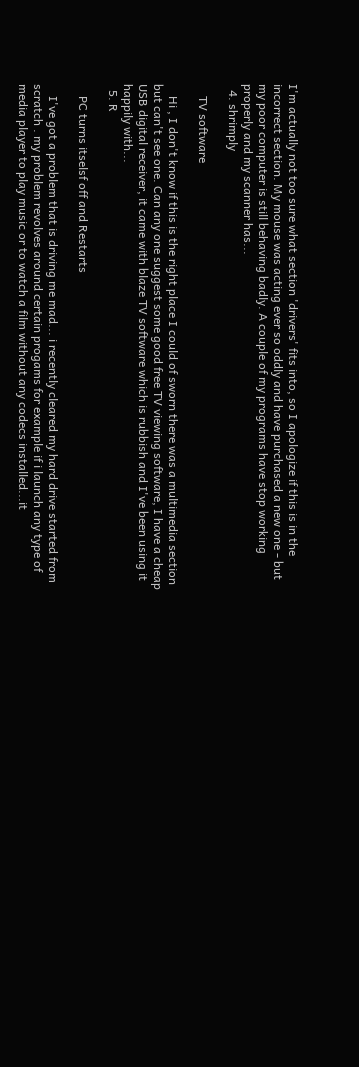I'm actually not too sure what section 'drivers' fits into, so I apologize if this is in the incorrect section. My mouse was acting ever so oddly and have purchased a new one - but my poor computer is still behaving badly. A couple of my programs have stop working properly and my scanner has...
  4. shrimply

    TV software

    Hi , I don't know if this is the right place I could of sworn there was a multimedia section but can't see one. Can any one suggest some good free TV viewing software, I have a cheap USB digital receiver, it came with blaze TV software which is rubbish and I've been using it happily with...
  5. R

    PC turns itselsf off and Restarts

    I've got a problem that is driving me mad... i recently cleared my hard drive started from scratch . my problem revolves around certain progams for example if i launch any type of media player to play music or to watch a film without any codecs installed...it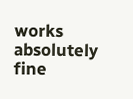works absolutely fine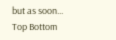but as soon...
Top Bottom